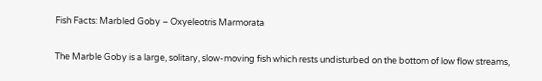Fish Facts: Marbled Goby – Oxyeleotris Marmorata

The Marble Goby is a large, solitary, slow-moving fish which rests undisturbed on the bottom of low flow streams,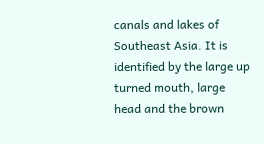canals and lakes of Southeast Asia. It is identified by the large up turned mouth, large head and the brown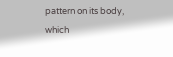pattern on its body, which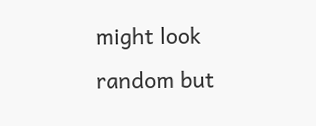might look random but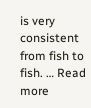is very consistent from fish to fish. … Read more